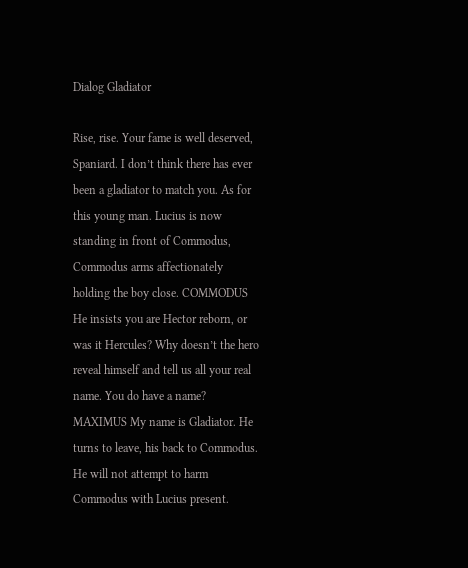Dialog Gladiator

Rise, rise. Your fame is well deserved, Spaniard. I don’t think there has ever been a gladiator to match you. As for this young man. Lucius is now standing in front of Commodus, Commodus arms affectionately holding the boy close. COMMODUS He insists you are Hector reborn, or was it Hercules? Why doesn’t the hero reveal himself and tell us all your real name. You do have a name? MAXIMUS My name is Gladiator. He turns to leave, his back to Commodus. He will not attempt to harm Commodus with Lucius present.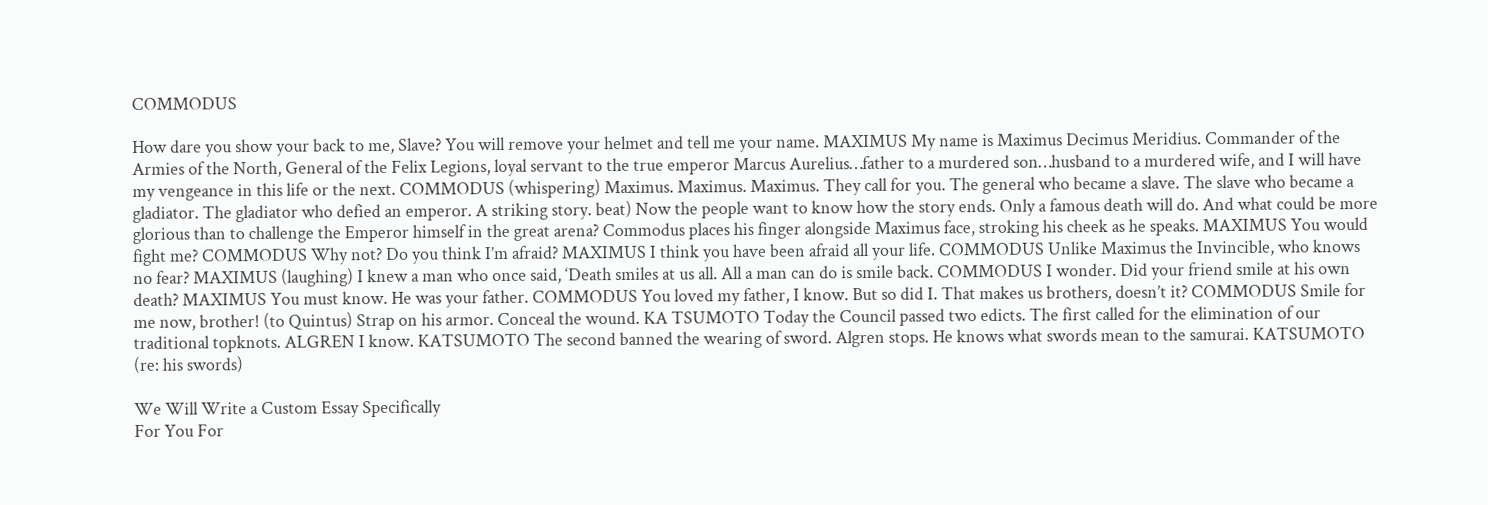COMMODUS

How dare you show your back to me, Slave? You will remove your helmet and tell me your name. MAXIMUS My name is Maximus Decimus Meridius. Commander of the Armies of the North, General of the Felix Legions, loyal servant to the true emperor Marcus Aurelius…father to a murdered son…husband to a murdered wife, and I will have my vengeance in this life or the next. COMMODUS (whispering) Maximus. Maximus. Maximus. They call for you. The general who became a slave. The slave who became a gladiator. The gladiator who defied an emperor. A striking story. beat) Now the people want to know how the story ends. Only a famous death will do. And what could be more glorious than to challenge the Emperor himself in the great arena? Commodus places his finger alongside Maximus face, stroking his cheek as he speaks. MAXIMUS You would fight me? COMMODUS Why not? Do you think I’m afraid? MAXIMUS I think you have been afraid all your life. COMMODUS Unlike Maximus the Invincible, who knows no fear? MAXIMUS (laughing) I knew a man who once said, ‘Death smiles at us all. All a man can do is smile back. COMMODUS I wonder. Did your friend smile at his own death? MAXIMUS You must know. He was your father. COMMODUS You loved my father, I know. But so did I. That makes us brothers, doesn’t it? COMMODUS Smile for me now, brother! (to Quintus) Strap on his armor. Conceal the wound. KA TSUMOTO Today the Council passed two edicts. The first called for the elimination of our traditional topknots. ALGREN I know. KATSUMOTO The second banned the wearing of sword. Algren stops. He knows what swords mean to the samurai. KATSUMOTO (re: his swords)

We Will Write a Custom Essay Specifically
For You For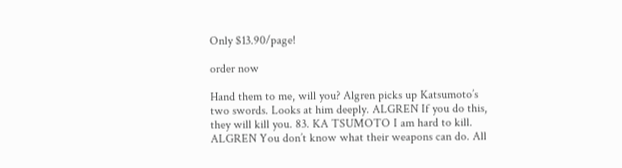Only $13.90/page!

order now

Hand them to me, will you? Algren picks up Katsumoto’s two swords. Looks at him deeply. ALGREN If you do this, they will kill you. 83. KA TSUMOTO I am hard to kill. ALGREN You don’t know what their weapons can do. All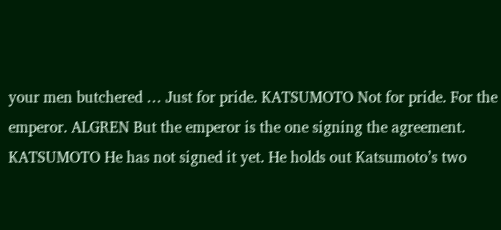your men butchered … Just for pride. KATSUMOTO Not for pride. For the emperor. ALGREN But the emperor is the one signing the agreement. KATSUMOTO He has not signed it yet. He holds out Katsumoto’s two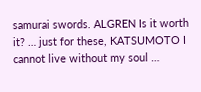samurai swords. ALGREN Is it worth it? … just for these, KATSUMOTO I cannot live without my soul …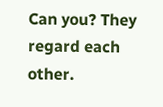Can you? They regard each other.